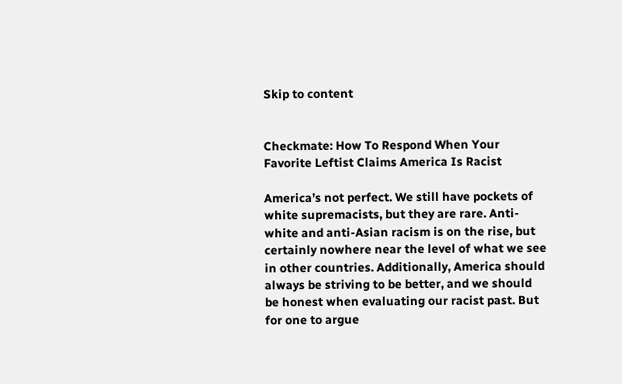Skip to content


Checkmate: How To Respond When Your Favorite Leftist Claims America Is Racist

America’s not perfect. We still have pockets of white supremacists, but they are rare. Anti-white and anti-Asian racism is on the rise, but certainly nowhere near the level of what we see in other countries. Additionally, America should always be striving to be better, and we should be honest when evaluating our racist past. But for one to argue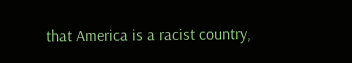that America is a racist country,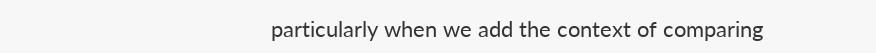particularly when we add the context of comparing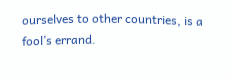ourselves to other countries, is a fool’s errand.